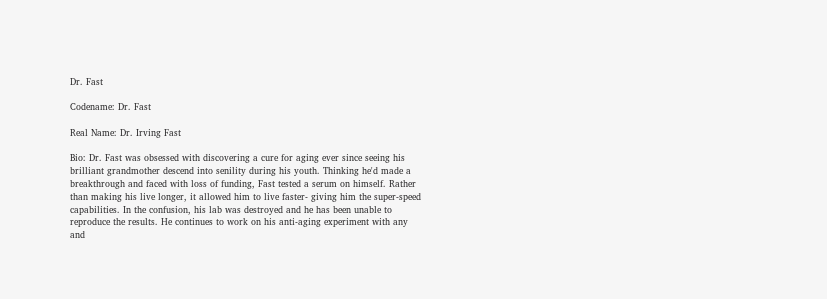Dr. Fast

Codename: Dr. Fast

Real Name: Dr. Irving Fast

Bio: Dr. Fast was obsessed with discovering a cure for aging ever since seeing his brilliant grandmother descend into senility during his youth. Thinking he'd made a breakthrough and faced with loss of funding, Fast tested a serum on himself. Rather than making his live longer, it allowed him to live faster- giving him the super-speed capabilities. In the confusion, his lab was destroyed and he has been unable to reproduce the results. He continues to work on his anti-aging experiment with any and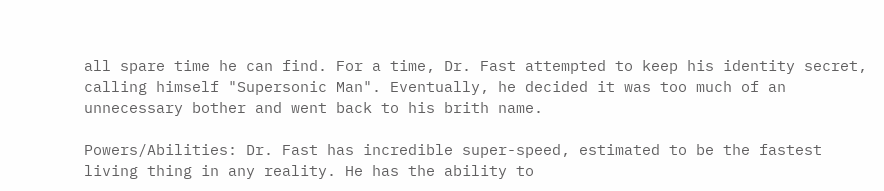all spare time he can find. For a time, Dr. Fast attempted to keep his identity secret, calling himself "Supersonic Man". Eventually, he decided it was too much of an unnecessary bother and went back to his brith name.

Powers/Abilities: Dr. Fast has incredible super-speed, estimated to be the fastest living thing in any reality. He has the ability to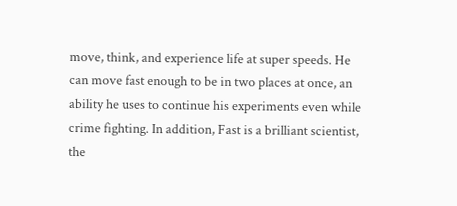move, think, and experience life at super speeds. He can move fast enough to be in two places at once, an ability he uses to continue his experiments even while crime fighting. In addition, Fast is a brilliant scientist, the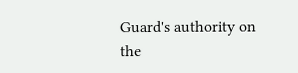Guard's authority on the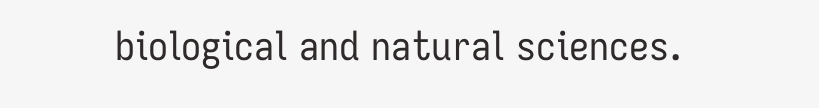biological and natural sciences.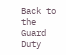Back to the Guard Duty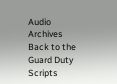Audio Archives
Back to the Guard Duty Scripts